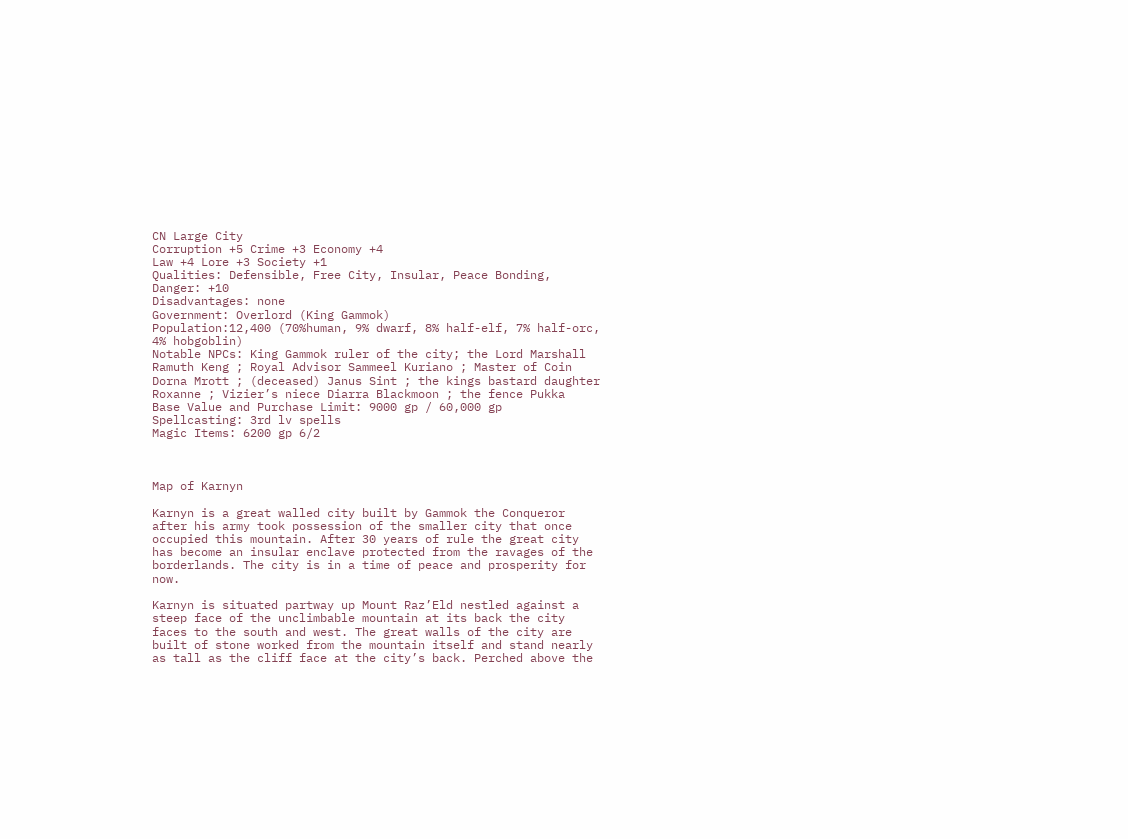CN Large City
Corruption +5 Crime +3 Economy +4
Law +4 Lore +3 Society +1
Qualities: Defensible, Free City, Insular, Peace Bonding,
Danger: +10
Disadvantages: none
Government: Overlord (King Gammok)
Population:12,400 (70%human, 9% dwarf, 8% half-elf, 7% half-orc, 4% hobgoblin)
Notable NPCs: King Gammok ruler of the city; the Lord Marshall Ramuth Keng ; Royal Advisor Sammeel Kuriano ; Master of Coin Dorna Mrott ; (deceased) Janus Sint ; the kings bastard daughter Roxanne ; Vizier’s niece Diarra Blackmoon ; the fence Pukka
Base Value and Purchase Limit: 9000 gp / 60,000 gp
Spellcasting: 3rd lv spells
Magic Items: 6200 gp 6/2



Map of Karnyn

Karnyn is a great walled city built by Gammok the Conqueror after his army took possession of the smaller city that once occupied this mountain. After 30 years of rule the great city has become an insular enclave protected from the ravages of the borderlands. The city is in a time of peace and prosperity for now.

Karnyn is situated partway up Mount Raz’Eld nestled against a steep face of the unclimbable mountain at its back the city faces to the south and west. The great walls of the city are built of stone worked from the mountain itself and stand nearly as tall as the cliff face at the city’s back. Perched above the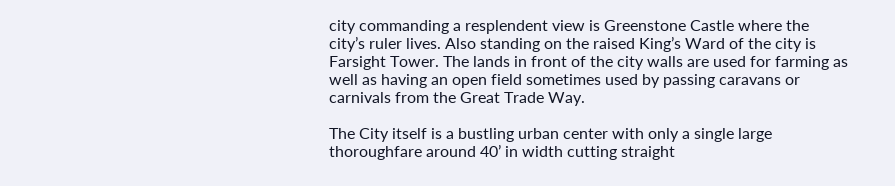city commanding a resplendent view is Greenstone Castle where the city’s ruler lives. Also standing on the raised King’s Ward of the city is Farsight Tower. The lands in front of the city walls are used for farming as well as having an open field sometimes used by passing caravans or carnivals from the Great Trade Way.

The City itself is a bustling urban center with only a single large thoroughfare around 40’ in width cutting straight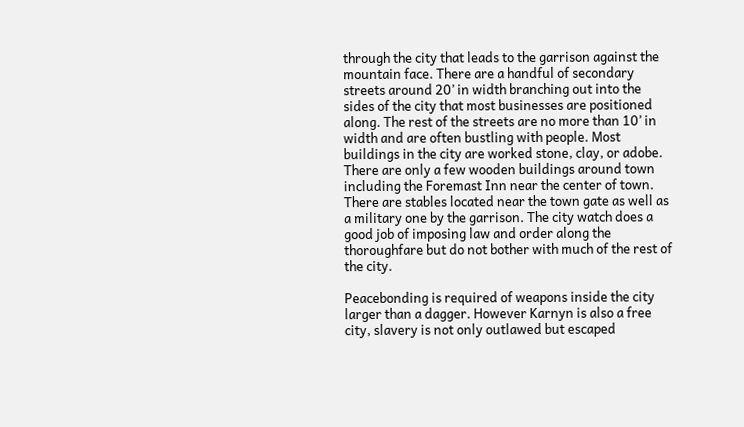through the city that leads to the garrison against the mountain face. There are a handful of secondary streets around 20’ in width branching out into the sides of the city that most businesses are positioned along. The rest of the streets are no more than 10’ in width and are often bustling with people. Most buildings in the city are worked stone, clay, or adobe. There are only a few wooden buildings around town including the Foremast Inn near the center of town. There are stables located near the town gate as well as a military one by the garrison. The city watch does a good job of imposing law and order along the thoroughfare but do not bother with much of the rest of the city.

Peacebonding is required of weapons inside the city larger than a dagger. However Karnyn is also a free city, slavery is not only outlawed but escaped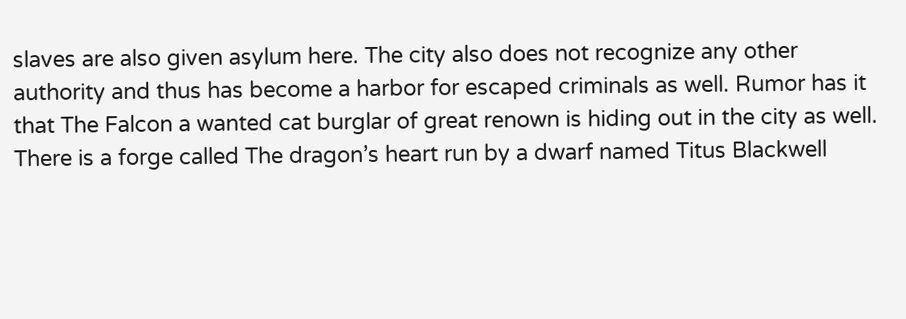slaves are also given asylum here. The city also does not recognize any other authority and thus has become a harbor for escaped criminals as well. Rumor has it that The Falcon a wanted cat burglar of great renown is hiding out in the city as well. There is a forge called The dragon’s heart run by a dwarf named Titus Blackwell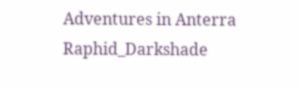Adventures in Anterra Raphid_Darkshade